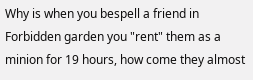Why is when you bespell a friend in Forbidden garden you "rent" them as a minion for 19 hours, how come they almost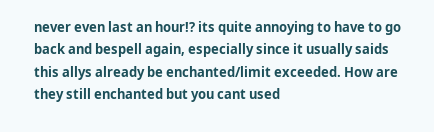never even last an hour!? its quite annoying to have to go back and bespell again, especially since it usually saids this allys already be enchanted/limit exceeded. How are they still enchanted but you cant used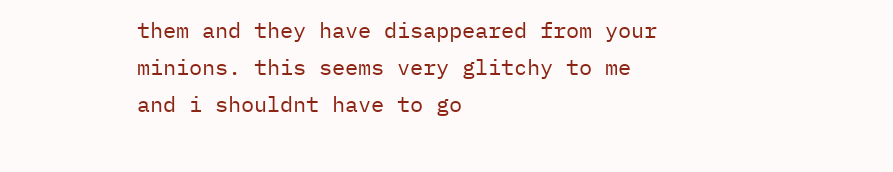them and they have disappeared from your minions. this seems very glitchy to me and i shouldnt have to go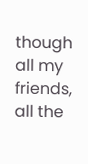though all my friends, all the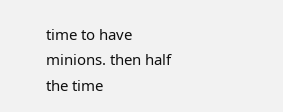time to have minions. then half the time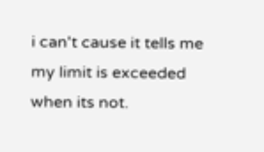i can't cause it tells me my limit is exceeded when its not.